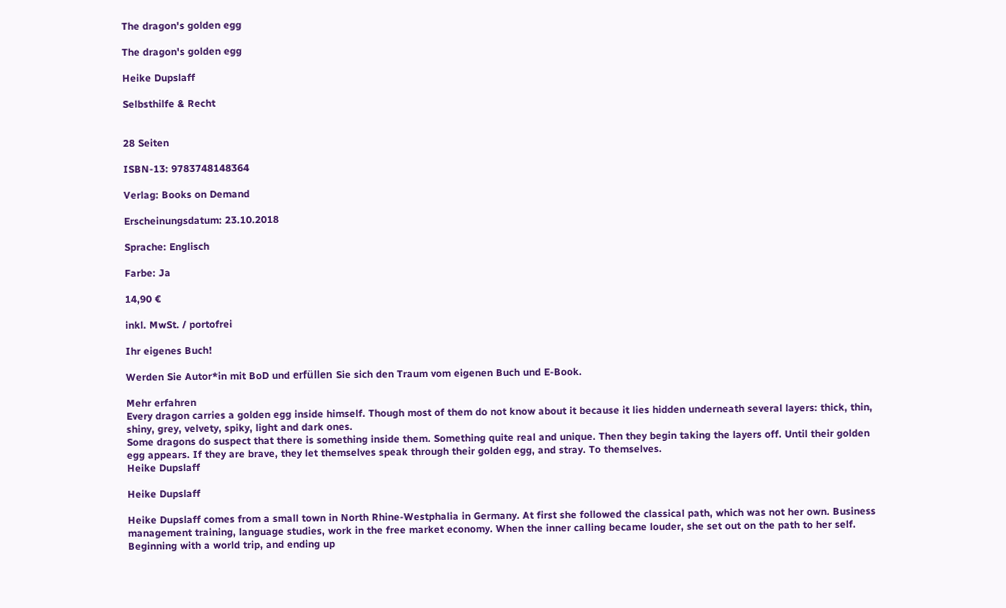The dragon's golden egg

The dragon's golden egg

Heike Dupslaff

Selbsthilfe & Recht


28 Seiten

ISBN-13: 9783748148364

Verlag: Books on Demand

Erscheinungsdatum: 23.10.2018

Sprache: Englisch

Farbe: Ja

14,90 €

inkl. MwSt. / portofrei

Ihr eigenes Buch!

Werden Sie Autor*in mit BoD und erfüllen Sie sich den Traum vom eigenen Buch und E-Book.

Mehr erfahren
Every dragon carries a golden egg inside himself. Though most of them do not know about it because it lies hidden underneath several layers: thick, thin, shiny, grey, velvety, spiky, light and dark ones.
Some dragons do suspect that there is something inside them. Something quite real and unique. Then they begin taking the layers off. Until their golden egg appears. If they are brave, they let themselves speak through their golden egg, and stray. To themselves.
Heike Dupslaff

Heike Dupslaff

Heike Dupslaff comes from a small town in North Rhine-Westphalia in Germany. At first she followed the classical path, which was not her own. Business management training, language studies, work in the free market economy. When the inner calling became louder, she set out on the path to her self. Beginning with a world trip, and ending up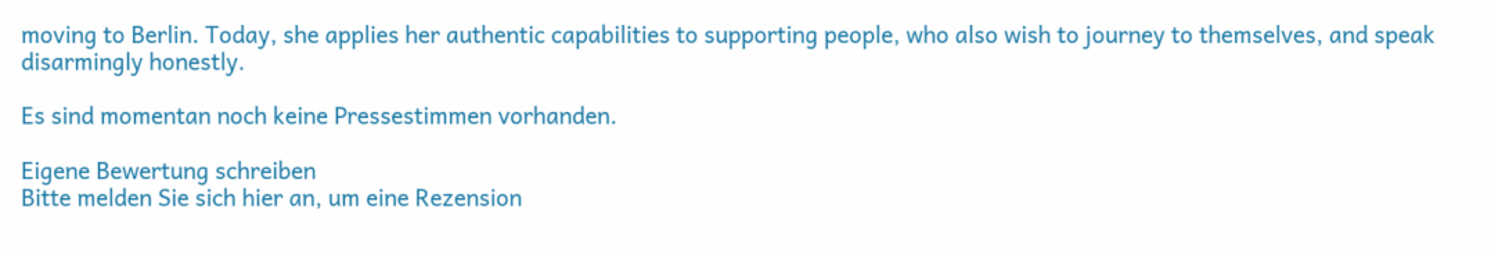moving to Berlin. Today, she applies her authentic capabilities to supporting people, who also wish to journey to themselves, and speak disarmingly honestly.

Es sind momentan noch keine Pressestimmen vorhanden.

Eigene Bewertung schreiben
Bitte melden Sie sich hier an, um eine Rezension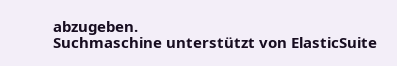abzugeben.
Suchmaschine unterstützt von ElasticSuite